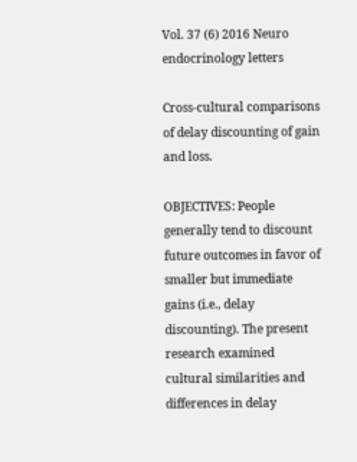Vol. 37 (6) 2016 Neuro endocrinology letters

Cross-cultural comparisons of delay discounting of gain and loss.

OBJECTIVES: People generally tend to discount future outcomes in favor of smaller but immediate gains (i.e., delay discounting). The present research examined cultural similarities and differences in delay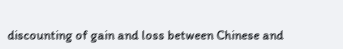discounting of gain and loss between Chinese and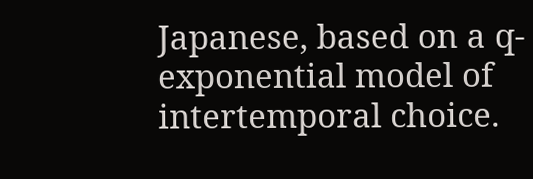Japanese, based on a q-exponential model of intertemporal choice.